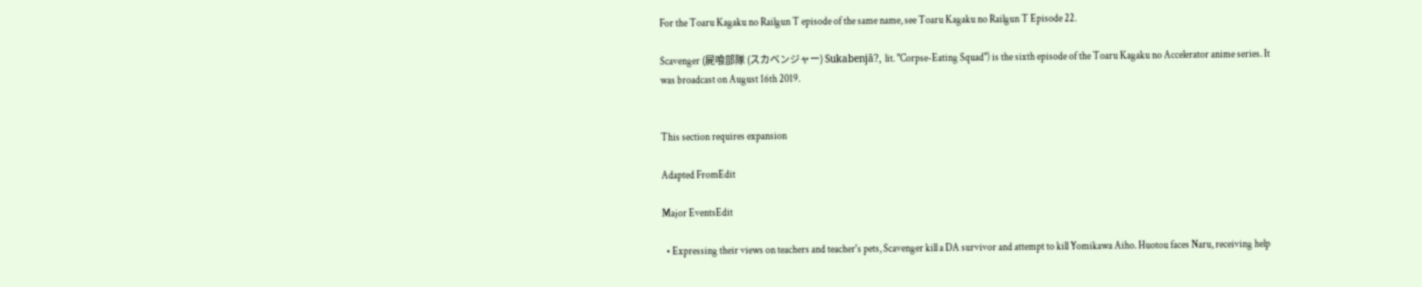For the Toaru Kagaku no Railgun T episode of the same name, see Toaru Kagaku no Railgun T Episode 22.

Scavenger (屍喰部隊 (スカベンジャー) Sukabenjā?, lit. "Corpse-Eating Squad") is the sixth episode of the Toaru Kagaku no Accelerator anime series. It was broadcast on August 16th 2019.


This section requires expansion

Adapted FromEdit

Major EventsEdit

  • Expressing their views on teachers and teacher's pets, Scavenger kill a DA survivor and attempt to kill Yomikawa Aiho. Huotou faces Naru, receiving help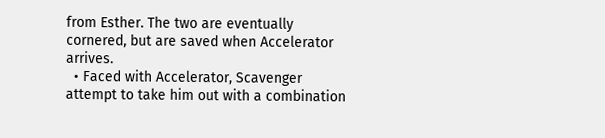from Esther. The two are eventually cornered, but are saved when Accelerator arrives.
  • Faced with Accelerator, Scavenger attempt to take him out with a combination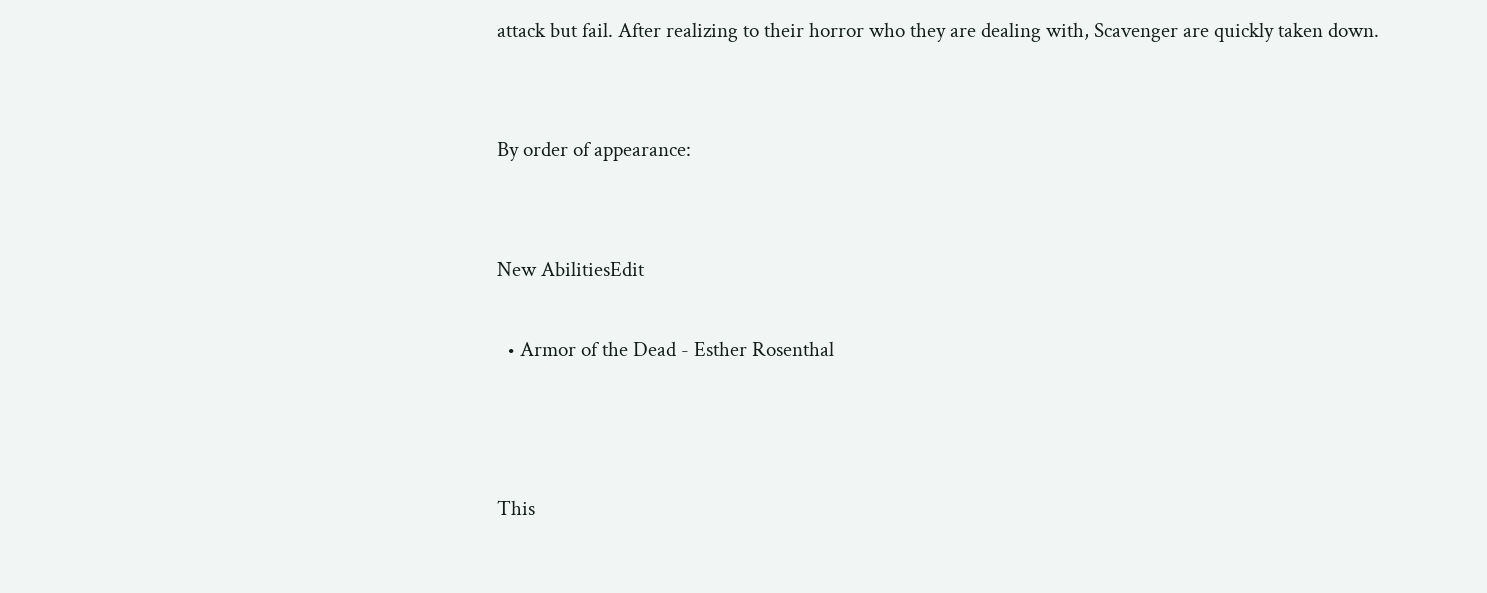attack but fail. After realizing to their horror who they are dealing with, Scavenger are quickly taken down.


By order of appearance:


New AbilitiesEdit

  • Armor of the Dead - Esther Rosenthal



This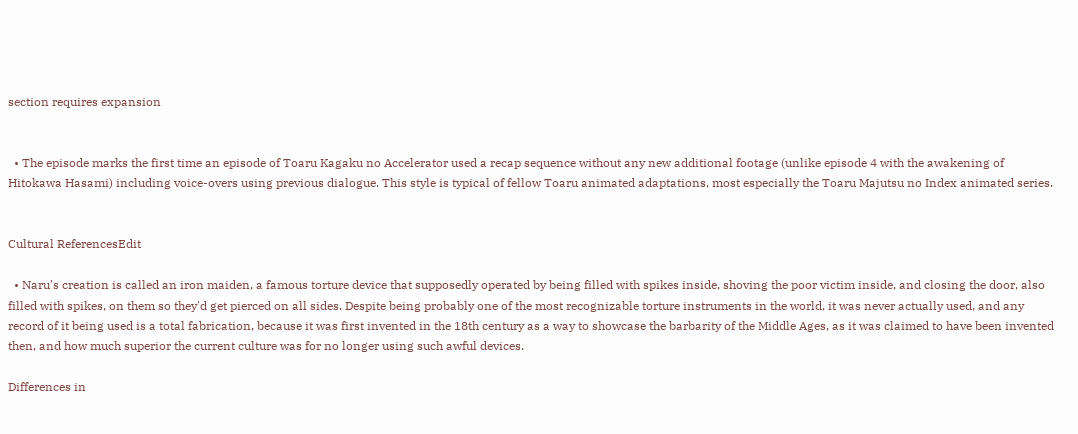section requires expansion


  • The episode marks the first time an episode of Toaru Kagaku no Accelerator used a recap sequence without any new additional footage (unlike episode 4 with the awakening of Hitokawa Hasami) including voice-overs using previous dialogue. This style is typical of fellow Toaru animated adaptations, most especially the Toaru Majutsu no Index animated series.


Cultural ReferencesEdit

  • Naru's creation is called an iron maiden, a famous torture device that supposedly operated by being filled with spikes inside, shoving the poor victim inside, and closing the door, also filled with spikes, on them so they'd get pierced on all sides. Despite being probably one of the most recognizable torture instruments in the world, it was never actually used, and any record of it being used is a total fabrication, because it was first invented in the 18th century as a way to showcase the barbarity of the Middle Ages, as it was claimed to have been invented then, and how much superior the current culture was for no longer using such awful devices.

Differences in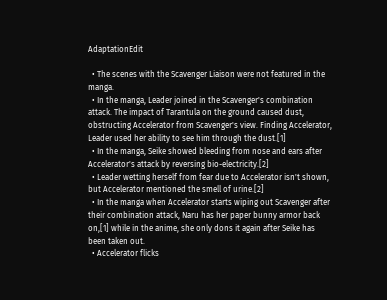AdaptationEdit

  • The scenes with the Scavenger Liaison were not featured in the manga.
  • In the manga, Leader joined in the Scavenger's combination attack. The impact of Tarantula on the ground caused dust, obstructing Accelerator from Scavenger's view. Finding Accelerator, Leader used her ability to see him through the dust.[1]
  • In the manga, Seike showed bleeding from nose and ears after Accelerator's attack by reversing bio-electricity.[2]
  • Leader wetting herself from fear due to Accelerator isn't shown, but Accelerator mentioned the smell of urine.[2]
  • In the manga when Accelerator starts wiping out Scavenger after their combination attack, Naru has her paper bunny armor back on,[1] while in the anime, she only dons it again after Seike has been taken out.
  • Accelerator flicks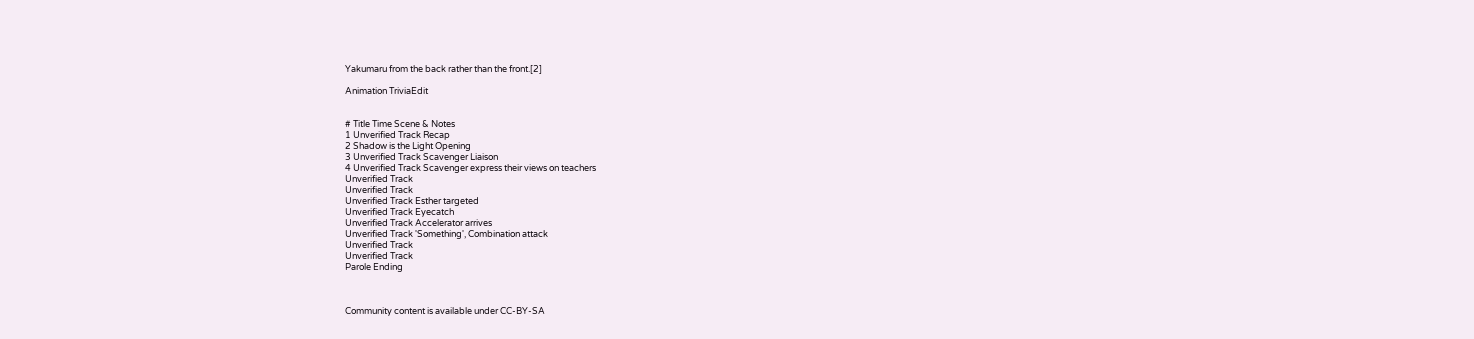Yakumaru from the back rather than the front.[2]

Animation TriviaEdit


# Title Time Scene & Notes
1 Unverified Track Recap
2 Shadow is the Light Opening
3 Unverified Track Scavenger Liaison
4 Unverified Track Scavenger express their views on teachers
Unverified Track
Unverified Track
Unverified Track Esther targeted
Unverified Track Eyecatch
Unverified Track Accelerator arrives
Unverified Track 'Something', Combination attack
Unverified Track
Unverified Track
Parole Ending



Community content is available under CC-BY-SA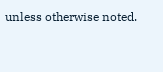unless otherwise noted.